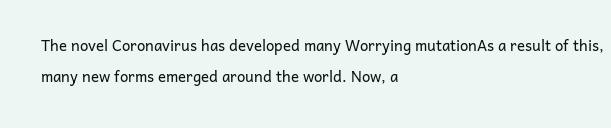The novel Coronavirus has developed many Worrying mutationAs a result of this, many new forms emerged around the world. Now, a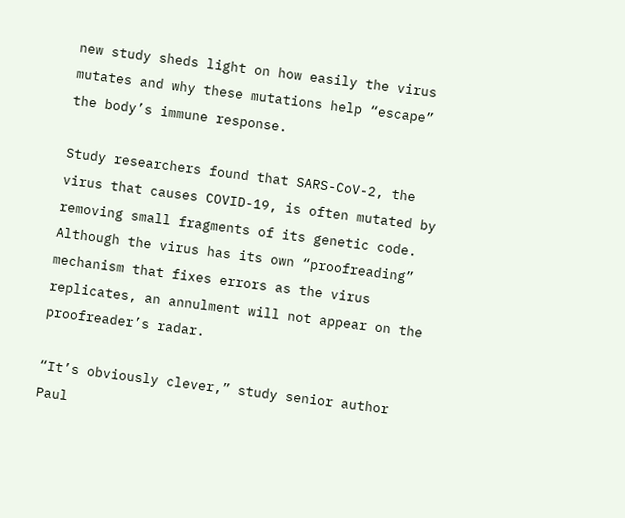new study sheds light on how easily the virus mutates and why these mutations help “escape” the body’s immune response.

Study researchers found that SARS-CoV-2, the virus that causes COVID-19, is often mutated by removing small fragments of its genetic code. Although the virus has its own “proofreading” mechanism that fixes errors as the virus replicates, an annulment will not appear on the proofreader’s radar.

“It’s obviously clever,” study senior author Paul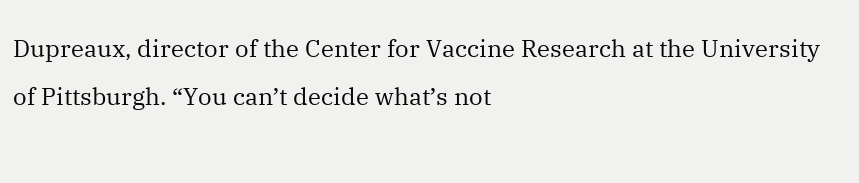Dupreaux, director of the Center for Vaccine Research at the University of Pittsburgh. “You can’t decide what’s not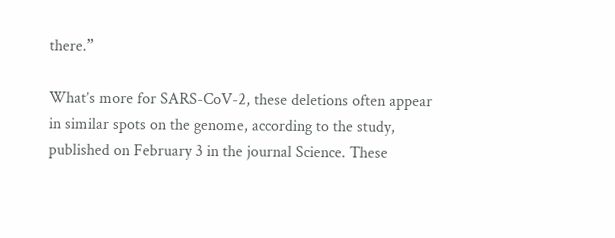there.”

What’s more for SARS-CoV-2, these deletions often appear in similar spots on the genome, according to the study, published on February 3 in the journal Science. These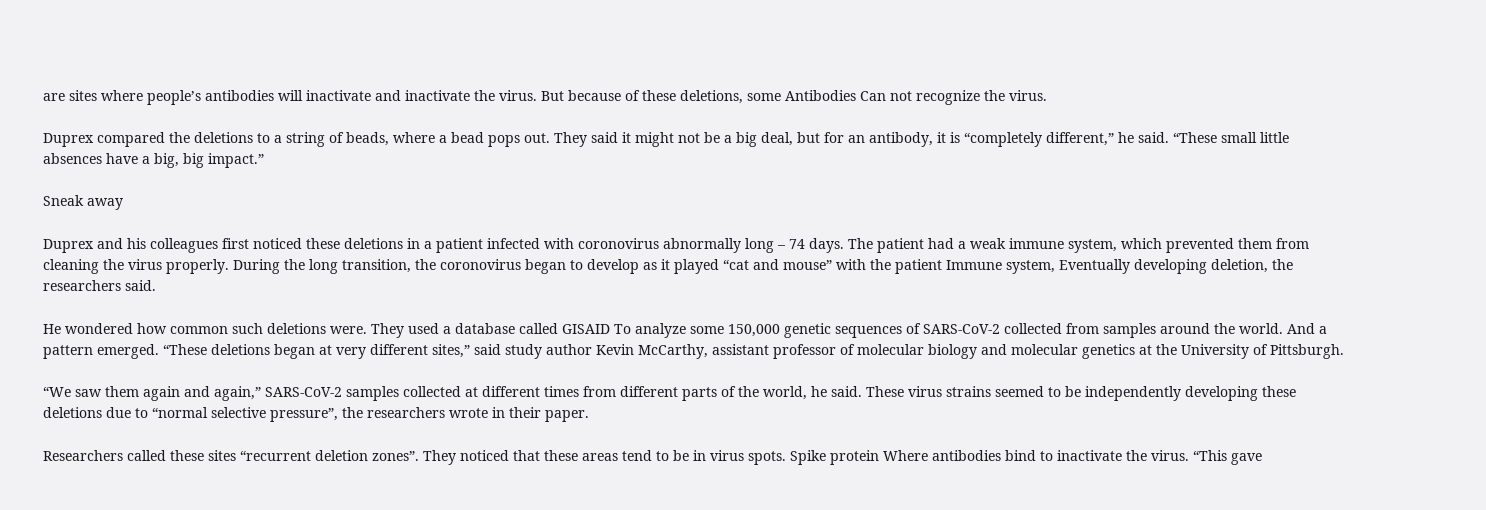are sites where people’s antibodies will inactivate and inactivate the virus. But because of these deletions, some Antibodies Can not recognize the virus.

Duprex compared the deletions to a string of beads, where a bead pops out. They said it might not be a big deal, but for an antibody, it is “completely different,” he said. “These small little absences have a big, big impact.”

Sneak away

Duprex and his colleagues first noticed these deletions in a patient infected with coronovirus abnormally long – 74 days. The patient had a weak immune system, which prevented them from cleaning the virus properly. During the long transition, the coronovirus began to develop as it played “cat and mouse” with the patient Immune system, Eventually developing deletion, the researchers said.

He wondered how common such deletions were. They used a database called GISAID To analyze some 150,000 genetic sequences of SARS-CoV-2 collected from samples around the world. And a pattern emerged. “These deletions began at very different sites,” said study author Kevin McCarthy, assistant professor of molecular biology and molecular genetics at the University of Pittsburgh.

“We saw them again and again,” SARS-CoV-2 samples collected at different times from different parts of the world, he said. These virus strains seemed to be independently developing these deletions due to “normal selective pressure”, the researchers wrote in their paper.

Researchers called these sites “recurrent deletion zones”. They noticed that these areas tend to be in virus spots. Spike protein Where antibodies bind to inactivate the virus. “This gave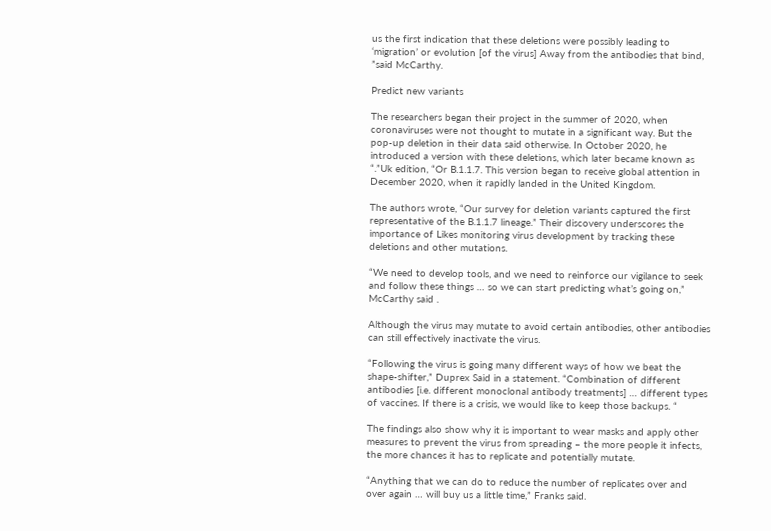us the first indication that these deletions were possibly leading to ‘migration’ or evolution [of the virus] Away from the antibodies that bind, ”said McCarthy.

Predict new variants

The researchers began their project in the summer of 2020, when coronaviruses were not thought to mutate in a significant way. But the pop-up deletion in their data said otherwise. In October 2020, he introduced a version with these deletions, which later became known as “.”Uk edition, “Or B.1.1.7. This version began to receive global attention in December 2020, when it rapidly landed in the United Kingdom.

The authors wrote, “Our survey for deletion variants captured the first representative of the B.1.1.7 lineage.” Their discovery underscores the importance of Likes monitoring virus development by tracking these deletions and other mutations.

“We need to develop tools, and we need to reinforce our vigilance to seek and follow these things … so we can start predicting what’s going on,” McCarthy said .

Although the virus may mutate to avoid certain antibodies, other antibodies can still effectively inactivate the virus.

“Following the virus is going many different ways of how we beat the shape-shifter,” Duprex Said in a statement. “Combination of different antibodies [i.e. different monoclonal antibody treatments] … different types of vaccines. If there is a crisis, we would like to keep those backups. “

The findings also show why it is important to wear masks and apply other measures to prevent the virus from spreading – the more people it infects, the more chances it has to replicate and potentially mutate.

“Anything that we can do to reduce the number of replicates over and over again … will buy us a little time,” Franks said.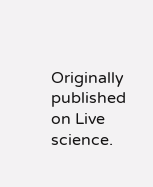Originally published on Live science.